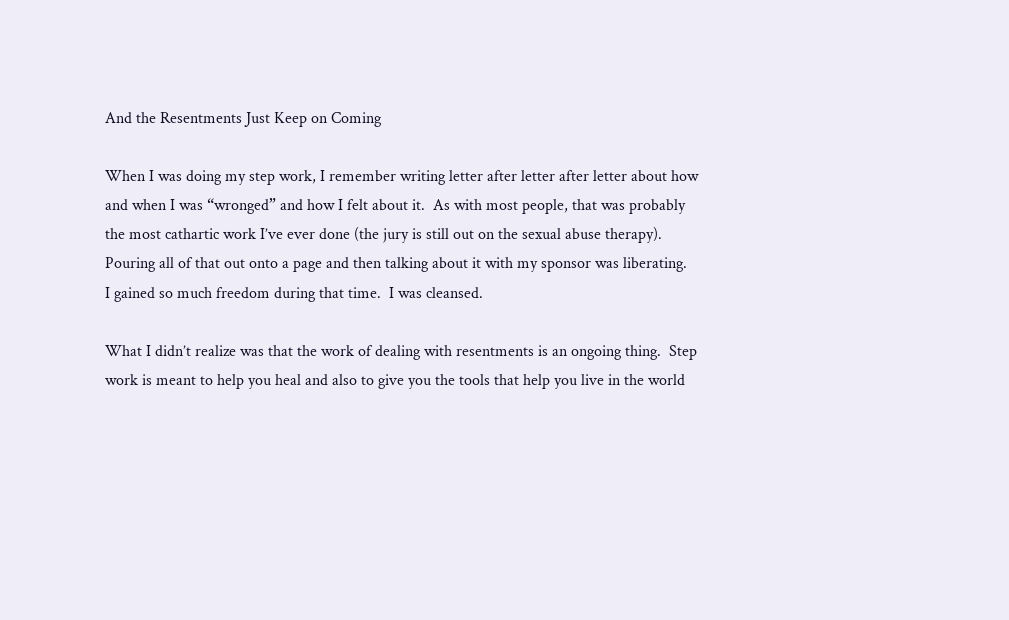And the Resentments Just Keep on Coming

When I was doing my step work, I remember writing letter after letter after letter about how and when I was “wronged” and how I felt about it.  As with most people, that was probably the most cathartic work I’ve ever done (the jury is still out on the sexual abuse therapy).  Pouring all of that out onto a page and then talking about it with my sponsor was liberating.  I gained so much freedom during that time.  I was cleansed.

What I didn’t realize was that the work of dealing with resentments is an ongoing thing.  Step work is meant to help you heal and also to give you the tools that help you live in the world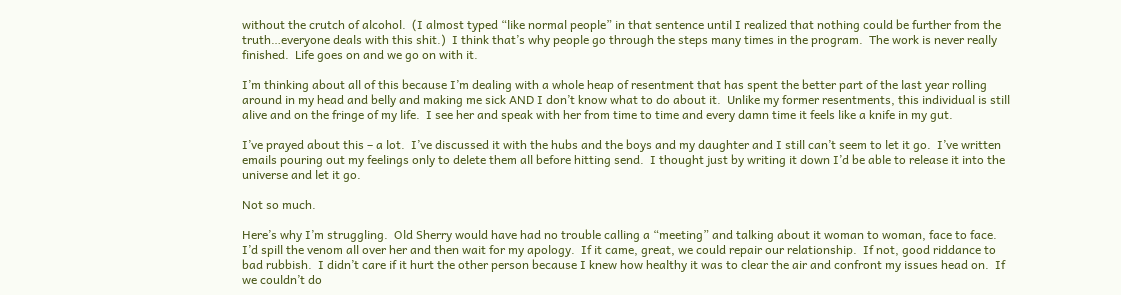without the crutch of alcohol.  (I almost typed “like normal people” in that sentence until I realized that nothing could be further from the truth…everyone deals with this shit.)  I think that’s why people go through the steps many times in the program.  The work is never really finished.  Life goes on and we go on with it.

I’m thinking about all of this because I’m dealing with a whole heap of resentment that has spent the better part of the last year rolling around in my head and belly and making me sick AND I don’t know what to do about it.  Unlike my former resentments, this individual is still alive and on the fringe of my life.  I see her and speak with her from time to time and every damn time it feels like a knife in my gut.

I’ve prayed about this – a lot.  I’ve discussed it with the hubs and the boys and my daughter and I still can’t seem to let it go.  I’ve written emails pouring out my feelings only to delete them all before hitting send.  I thought just by writing it down I’d be able to release it into the universe and let it go.

Not so much.

Here’s why I’m struggling.  Old Sherry would have had no trouble calling a “meeting” and talking about it woman to woman, face to face.  I’d spill the venom all over her and then wait for my apology.  If it came, great, we could repair our relationship.  If not, good riddance to bad rubbish.  I didn’t care if it hurt the other person because I knew how healthy it was to clear the air and confront my issues head on.  If we couldn’t do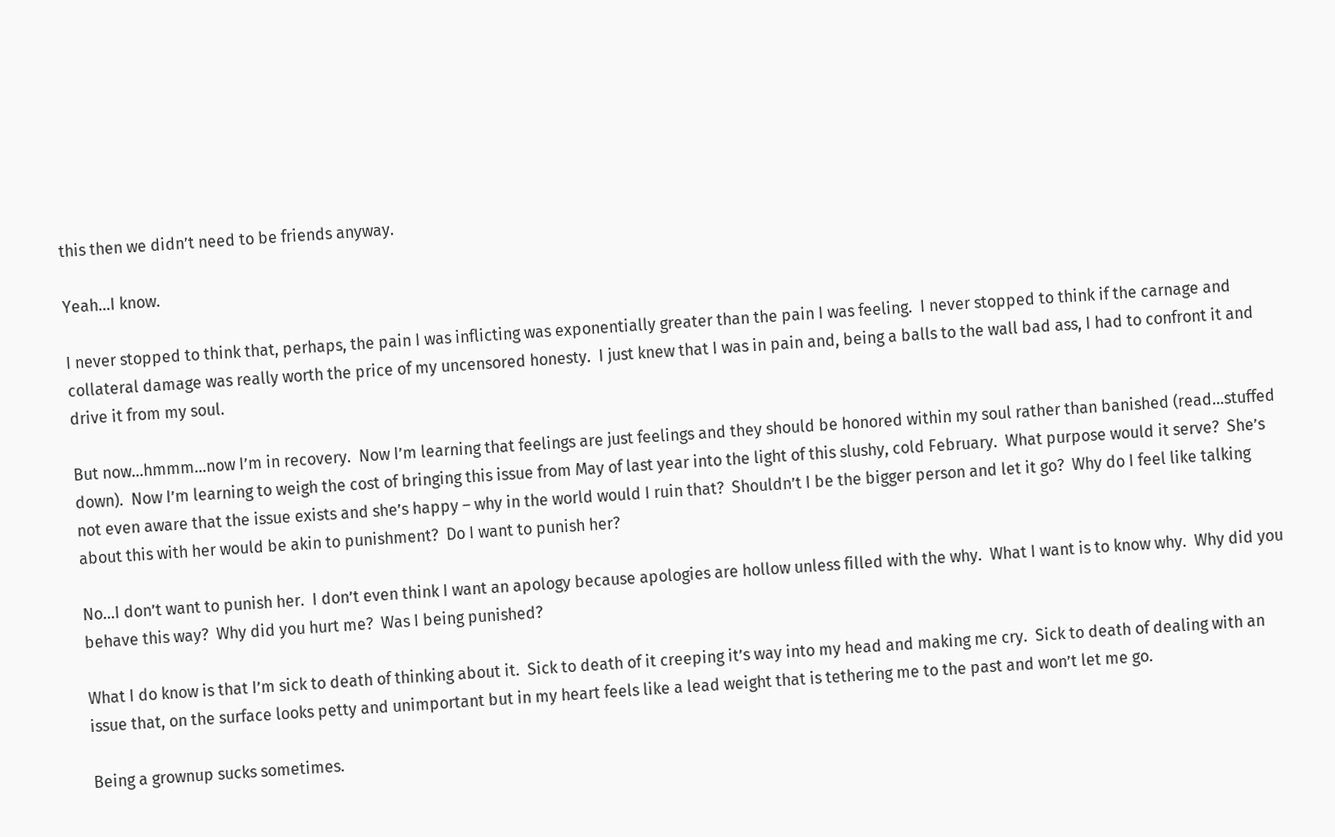this then we didn’t need to be friends anyway.

Yeah…I know.

I never stopped to think that, perhaps, the pain I was inflicting was exponentially greater than the pain I was feeling.  I never stopped to think if the carnage and collateral damage was really worth the price of my uncensored honesty.  I just knew that I was in pain and, being a balls to the wall bad ass, I had to confront it and drive it from my soul.

But now…hmmm…now I’m in recovery.  Now I’m learning that feelings are just feelings and they should be honored within my soul rather than banished (read…stuffed down).  Now I’m learning to weigh the cost of bringing this issue from May of last year into the light of this slushy, cold February.  What purpose would it serve?  She’s not even aware that the issue exists and she’s happy – why in the world would I ruin that?  Shouldn’t I be the bigger person and let it go?  Why do I feel like talking about this with her would be akin to punishment?  Do I want to punish her?

No…I don’t want to punish her.  I don’t even think I want an apology because apologies are hollow unless filled with the why.  What I want is to know why.  Why did you behave this way?  Why did you hurt me?  Was I being punished?

What I do know is that I’m sick to death of thinking about it.  Sick to death of it creeping it’s way into my head and making me cry.  Sick to death of dealing with an issue that, on the surface looks petty and unimportant but in my heart feels like a lead weight that is tethering me to the past and won’t let me go.

Being a grownup sucks sometimes.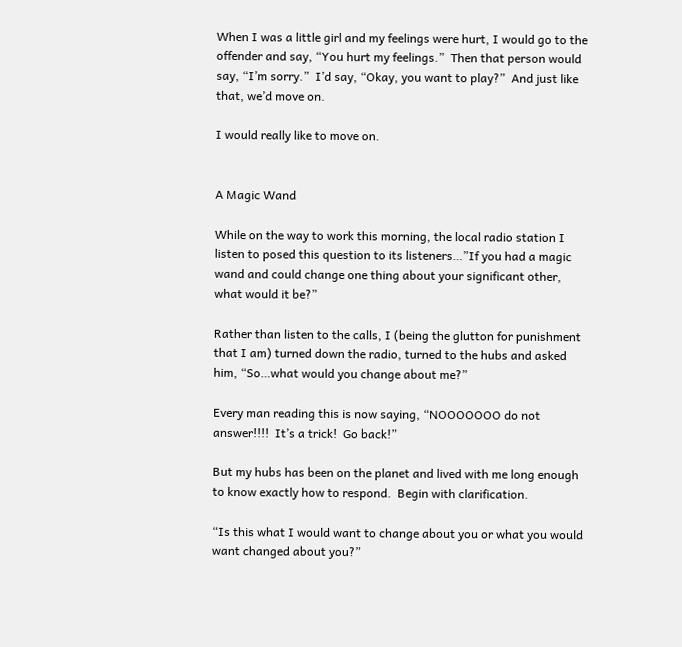When I was a little girl and my feelings were hurt, I would go to the offender and say, “You hurt my feelings.”  Then that person would say, “I’m sorry.”  I’d say, “Okay, you want to play?”  And just like that, we’d move on.

I would really like to move on.


A Magic Wand

While on the way to work this morning, the local radio station I listen to posed this question to its listeners…”If you had a magic wand and could change one thing about your significant other, what would it be?”

Rather than listen to the calls, I (being the glutton for punishment that I am) turned down the radio, turned to the hubs and asked him, “So…what would you change about me?”

Every man reading this is now saying, “NOOOOOOO do not answer!!!!  It’s a trick!  Go back!”

But my hubs has been on the planet and lived with me long enough to know exactly how to respond.  Begin with clarification.

“Is this what I would want to change about you or what you would want changed about you?”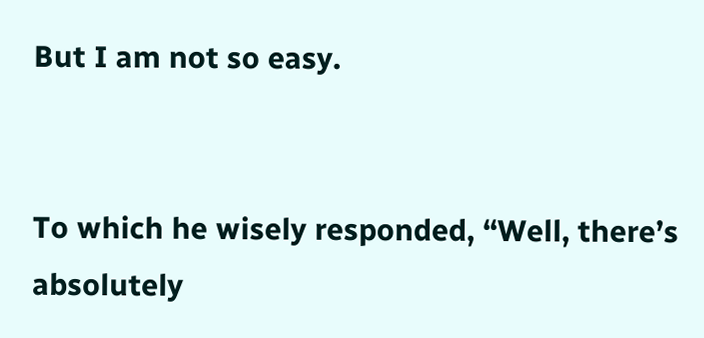But I am not so easy.


To which he wisely responded, “Well, there’s absolutely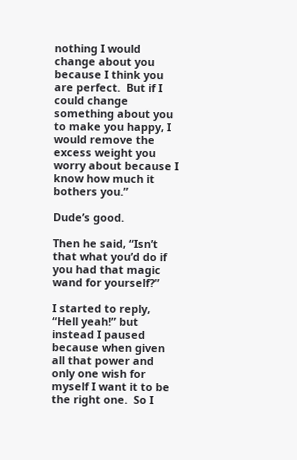nothing I would change about you because I think you are perfect.  But if I could change something about you to make you happy, I would remove the excess weight you worry about because I know how much it bothers you.”

Dude’s good.

Then he said, “Isn’t that what you’d do if you had that magic wand for yourself?”

I started to reply, “Hell yeah!” but instead I paused because when given all that power and only one wish for myself I want it to be the right one.  So I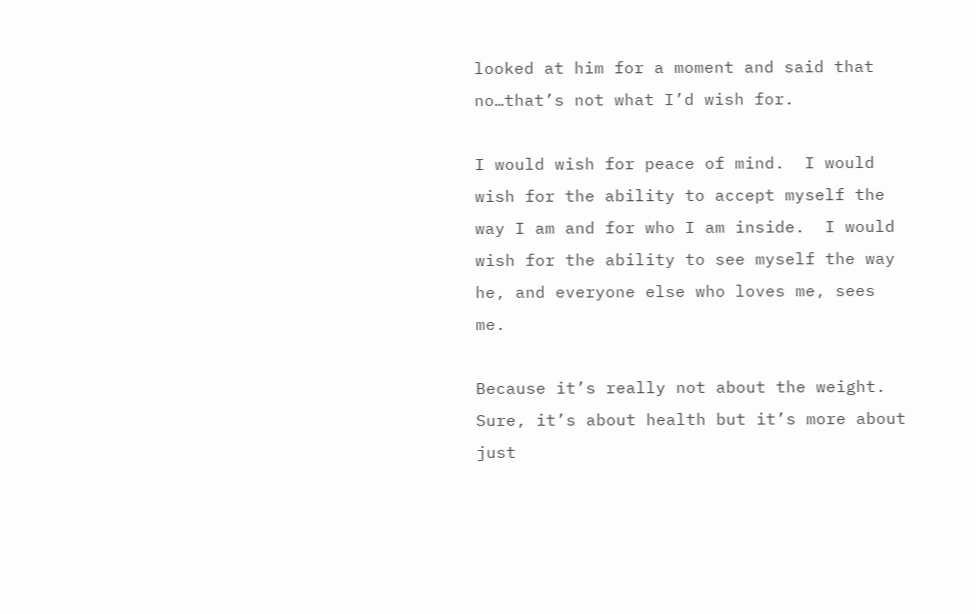looked at him for a moment and said that no…that’s not what I’d wish for.

I would wish for peace of mind.  I would wish for the ability to accept myself the way I am and for who I am inside.  I would wish for the ability to see myself the way he, and everyone else who loves me, sees me.

Because it’s really not about the weight.  Sure, it’s about health but it’s more about just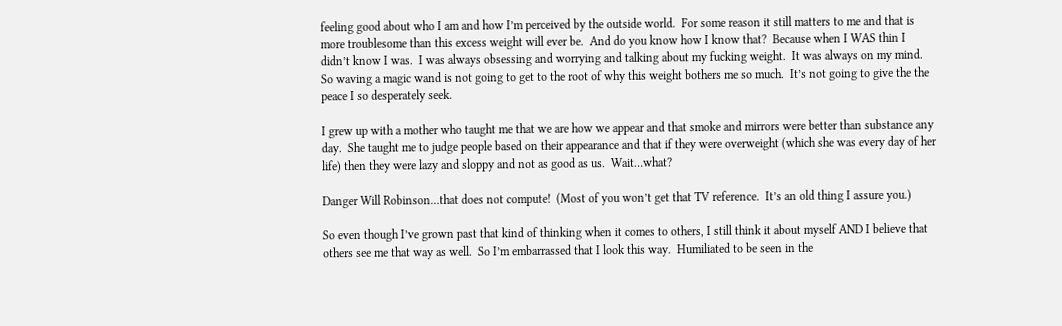feeling good about who I am and how I’m perceived by the outside world.  For some reason it still matters to me and that is more troublesome than this excess weight will ever be.  And do you know how I know that?  Because when I WAS thin I didn’t know I was.  I was always obsessing and worrying and talking about my fucking weight.  It was always on my mind.  So waving a magic wand is not going to get to the root of why this weight bothers me so much.  It’s not going to give the the peace I so desperately seek.

I grew up with a mother who taught me that we are how we appear and that smoke and mirrors were better than substance any day.  She taught me to judge people based on their appearance and that if they were overweight (which she was every day of her life) then they were lazy and sloppy and not as good as us.  Wait…what?

Danger Will Robinson…that does not compute!  (Most of you won’t get that TV reference.  It’s an old thing I assure you.)

So even though I’ve grown past that kind of thinking when it comes to others, I still think it about myself AND I believe that others see me that way as well.  So I’m embarrassed that I look this way.  Humiliated to be seen in the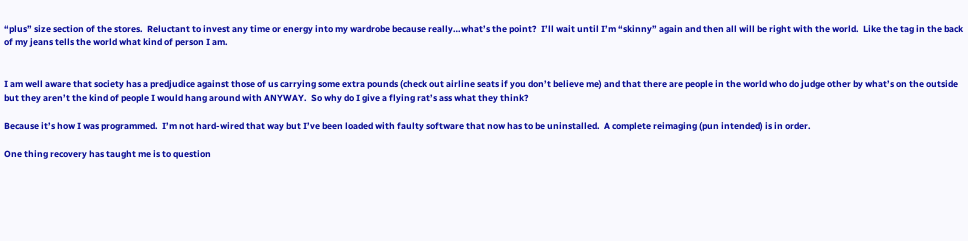“plus” size section of the stores.  Reluctant to invest any time or energy into my wardrobe because really…what’s the point?  I’ll wait until I’m “skinny” again and then all will be right with the world.  Like the tag in the back of my jeans tells the world what kind of person I am.


I am well aware that society has a predjudice against those of us carrying some extra pounds (check out airline seats if you don’t believe me) and that there are people in the world who do judge other by what’s on the outside but they aren’t the kind of people I would hang around with ANYWAY.  So why do I give a flying rat’s ass what they think?

Because it’s how I was programmed.  I’m not hard-wired that way but I’ve been loaded with faulty software that now has to be uninstalled.  A complete reimaging (pun intended) is in order.

One thing recovery has taught me is to question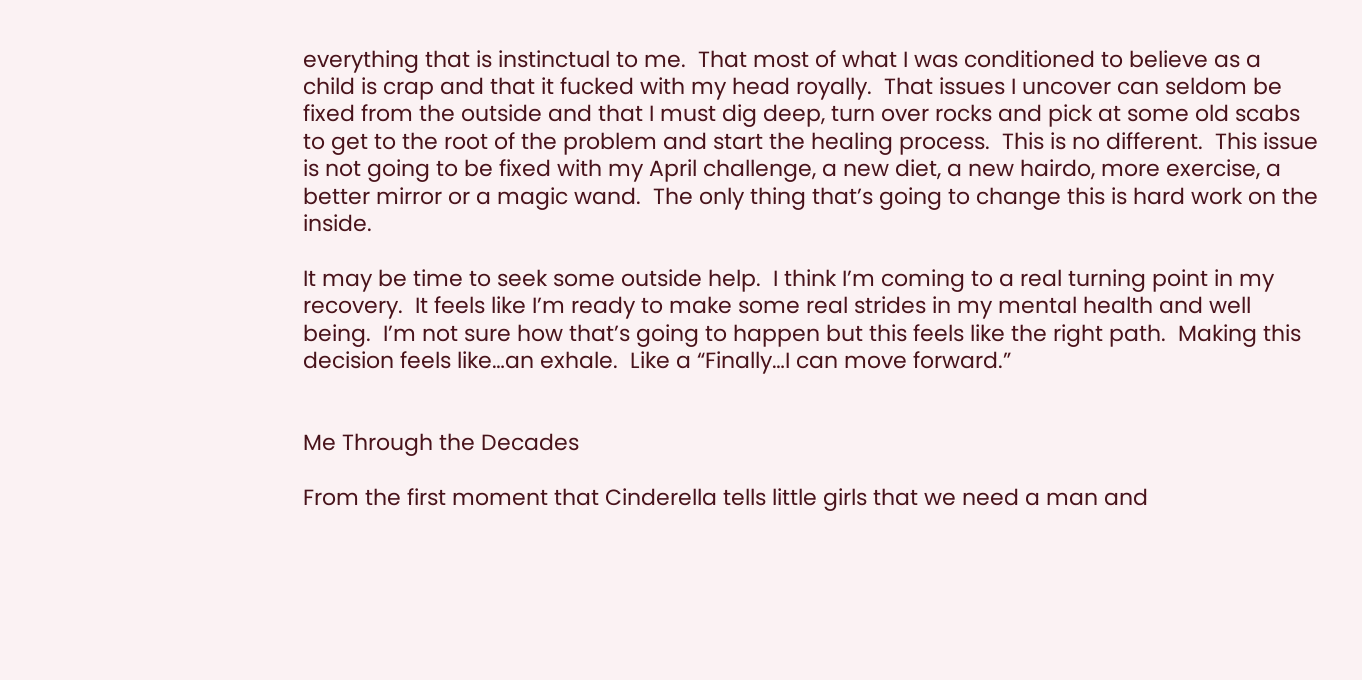everything that is instinctual to me.  That most of what I was conditioned to believe as a child is crap and that it fucked with my head royally.  That issues I uncover can seldom be fixed from the outside and that I must dig deep, turn over rocks and pick at some old scabs to get to the root of the problem and start the healing process.  This is no different.  This issue is not going to be fixed with my April challenge, a new diet, a new hairdo, more exercise, a better mirror or a magic wand.  The only thing that’s going to change this is hard work on the inside.

It may be time to seek some outside help.  I think I’m coming to a real turning point in my recovery.  It feels like I’m ready to make some real strides in my mental health and well being.  I’m not sure how that’s going to happen but this feels like the right path.  Making this decision feels like…an exhale.  Like a “Finally…I can move forward.”


Me Through the Decades

From the first moment that Cinderella tells little girls that we need a man and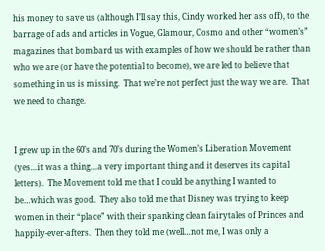his money to save us (although I’ll say this, Cindy worked her ass off), to the barrage of ads and articles in Vogue, Glamour, Cosmo and other “women’s” magazines that bombard us with examples of how we should be rather than who we are (or have the potential to become), we are led to believe that something in us is missing.  That we’re not perfect just the way we are.  That we need to change.


I grew up in the 60’s and 70’s during the Women’s Liberation Movement (yes…it was a thing…a very important thing and it deserves its capital letters).  The Movement told me that I could be anything I wanted to be…which was good.  They also told me that Disney was trying to keep women in their “place” with their spanking clean fairytales of Princes and happily-ever-afters.  Then they told me (well…not me, I was only a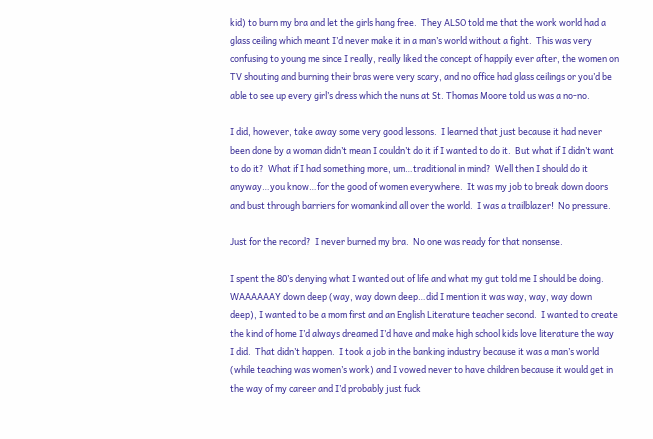kid) to burn my bra and let the girls hang free.  They ALSO told me that the work world had a glass ceiling which meant I’d never make it in a man’s world without a fight.  This was very confusing to young me since I really, really liked the concept of happily ever after, the women on TV shouting and burning their bras were very scary, and no office had glass ceilings or you’d be able to see up every girl’s dress which the nuns at St. Thomas Moore told us was a no-no.

I did, however, take away some very good lessons.  I learned that just because it had never been done by a woman didn’t mean I couldn’t do it if I wanted to do it.  But what if I didn’t want to do it?  What if I had something more, um…traditional in mind?  Well then I should do it anyway…you know…for the good of women everywhere.  It was my job to break down doors and bust through barriers for womankind all over the world.  I was a trailblazer!  No pressure.

Just for the record?  I never burned my bra.  No one was ready for that nonsense.

I spent the 80’s denying what I wanted out of life and what my gut told me I should be doing.  WAAAAAAY down deep (way, way down deep…did I mention it was way, way, way down deep), I wanted to be a mom first and an English Literature teacher second.  I wanted to create the kind of home I’d always dreamed I’d have and make high school kids love literature the way I did.  That didn’t happen.  I took a job in the banking industry because it was a man’s world (while teaching was women’s work) and I vowed never to have children because it would get in the way of my career and I’d probably just fuck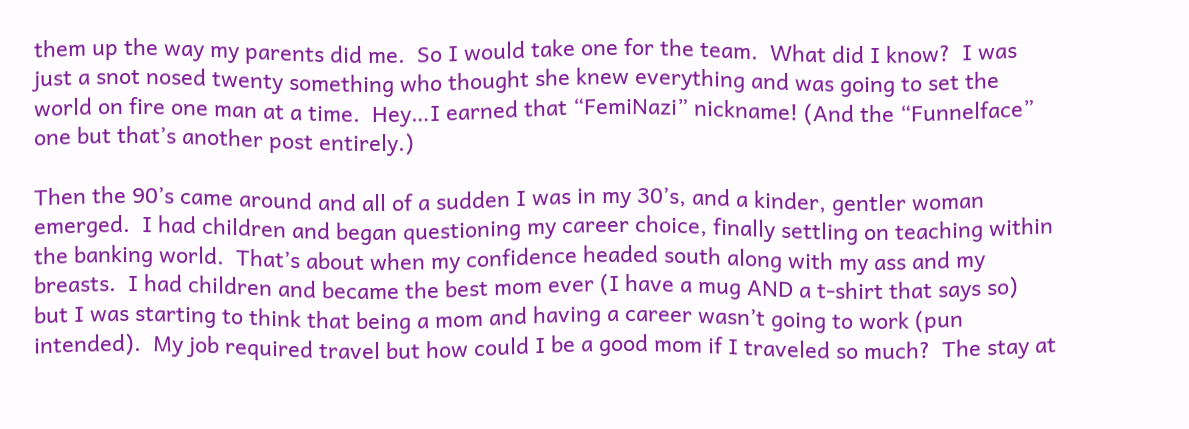them up the way my parents did me.  So I would take one for the team.  What did I know?  I was just a snot nosed twenty something who thought she knew everything and was going to set the world on fire one man at a time.  Hey…I earned that “FemiNazi” nickname! (And the “Funnelface” one but that’s another post entirely.)

Then the 90’s came around and all of a sudden I was in my 30’s, and a kinder, gentler woman emerged.  I had children and began questioning my career choice, finally settling on teaching within the banking world.  That’s about when my confidence headed south along with my ass and my breasts.  I had children and became the best mom ever (I have a mug AND a t-shirt that says so) but I was starting to think that being a mom and having a career wasn’t going to work (pun intended).  My job required travel but how could I be a good mom if I traveled so much?  The stay at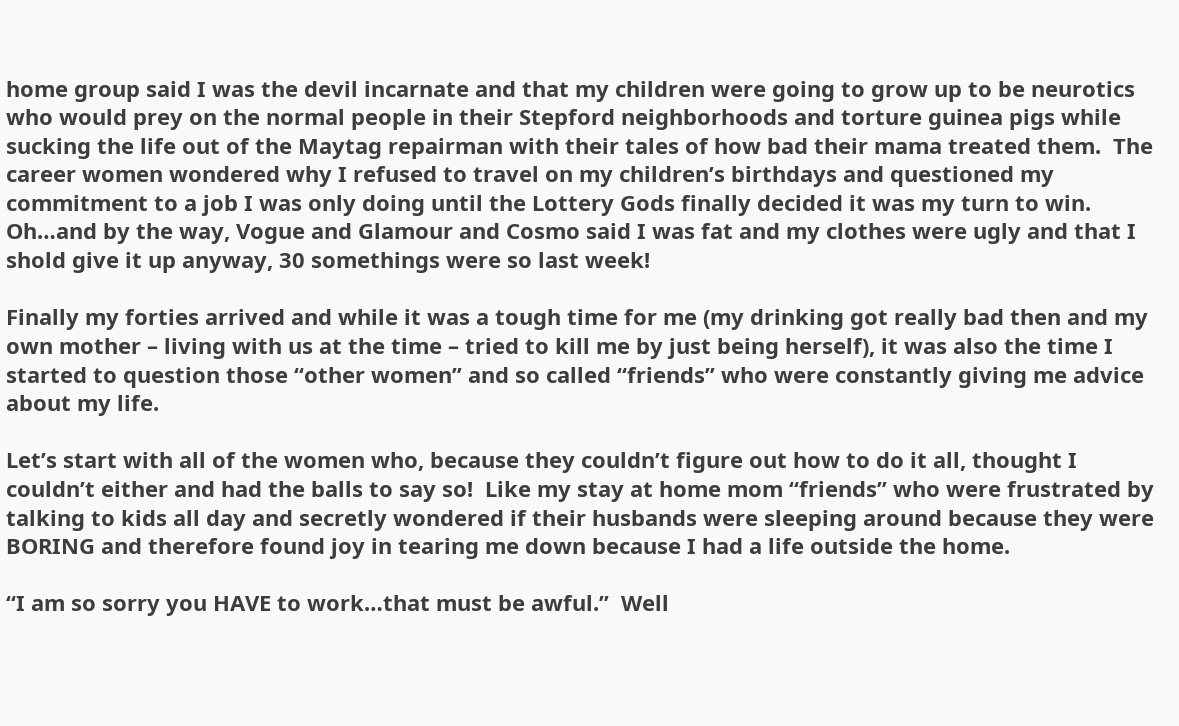home group said I was the devil incarnate and that my children were going to grow up to be neurotics who would prey on the normal people in their Stepford neighborhoods and torture guinea pigs while sucking the life out of the Maytag repairman with their tales of how bad their mama treated them.  The career women wondered why I refused to travel on my children’s birthdays and questioned my commitment to a job I was only doing until the Lottery Gods finally decided it was my turn to win.  Oh…and by the way, Vogue and Glamour and Cosmo said I was fat and my clothes were ugly and that I shold give it up anyway, 30 somethings were so last week!

Finally my forties arrived and while it was a tough time for me (my drinking got really bad then and my own mother – living with us at the time – tried to kill me by just being herself), it was also the time I started to question those “other women” and so called “friends” who were constantly giving me advice about my life.

Let’s start with all of the women who, because they couldn’t figure out how to do it all, thought I couldn’t either and had the balls to say so!  Like my stay at home mom “friends” who were frustrated by talking to kids all day and secretly wondered if their husbands were sleeping around because they were BORING and therefore found joy in tearing me down because I had a life outside the home.

“I am so sorry you HAVE to work…that must be awful.”  Well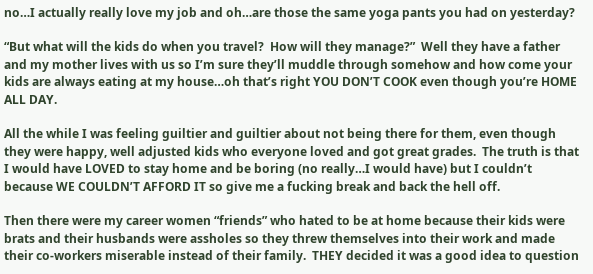no…I actually really love my job and oh…are those the same yoga pants you had on yesterday?

“But what will the kids do when you travel?  How will they manage?”  Well they have a father and my mother lives with us so I’m sure they’ll muddle through somehow and how come your kids are always eating at my house…oh that’s right YOU DON’T COOK even though you’re HOME ALL DAY.

All the while I was feeling guiltier and guiltier about not being there for them, even though they were happy, well adjusted kids who everyone loved and got great grades.  The truth is that I would have LOVED to stay home and be boring (no really…I would have) but I couldn’t because WE COULDN’T AFFORD IT so give me a fucking break and back the hell off.

Then there were my career women “friends” who hated to be at home because their kids were brats and their husbands were assholes so they threw themselves into their work and made their co-workers miserable instead of their family.  THEY decided it was a good idea to question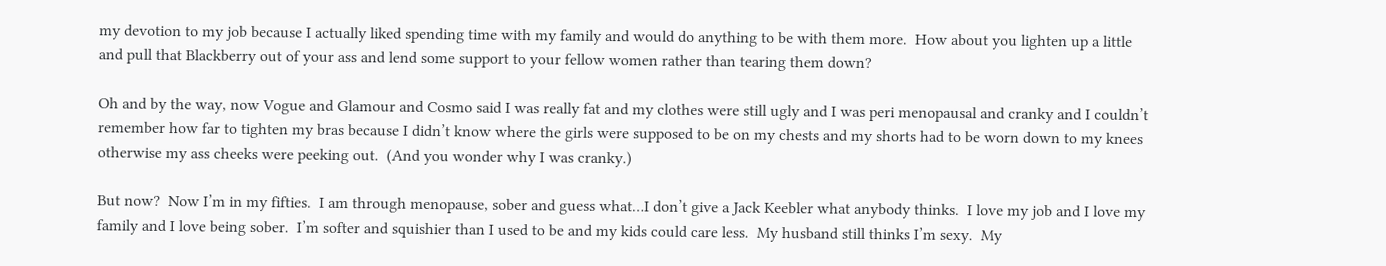my devotion to my job because I actually liked spending time with my family and would do anything to be with them more.  How about you lighten up a little and pull that Blackberry out of your ass and lend some support to your fellow women rather than tearing them down?

Oh and by the way, now Vogue and Glamour and Cosmo said I was really fat and my clothes were still ugly and I was peri menopausal and cranky and I couldn’t remember how far to tighten my bras because I didn’t know where the girls were supposed to be on my chests and my shorts had to be worn down to my knees otherwise my ass cheeks were peeking out.  (And you wonder why I was cranky.)

But now?  Now I’m in my fifties.  I am through menopause, sober and guess what…I don’t give a Jack Keebler what anybody thinks.  I love my job and I love my family and I love being sober.  I’m softer and squishier than I used to be and my kids could care less.  My husband still thinks I’m sexy.  My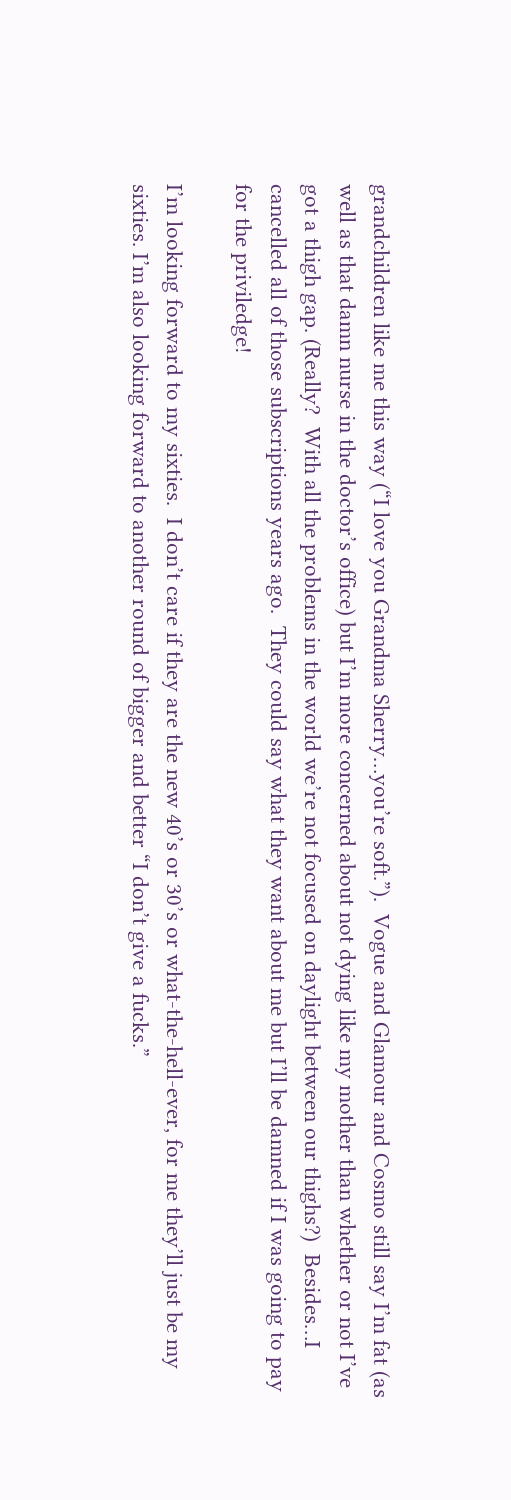grandchildren like me this way (“I love you Grandma Sherry…you’re soft.”).  Vogue and Glamour and Cosmo still say I’m fat (as well as that damn nurse in the doctor’s office) but I’m more concerned about not dying like my mother than whether or not I’ve got a thigh gap. (Really?  With all the problems in the world we’re not focused on daylight between our thighs?)  Besides…I cancelled all of those subscriptions years ago.  They could say what they want about me but I’ll be damned if I was going to pay for the priviledge!

I’m looking forward to my sixties.  I don’t care if they are the new 40’s or 30’s or what-the-hell-ever, for me they’ll just be my sixties. I’m also looking forward to another round of bigger and better “I don’t give a fucks.”